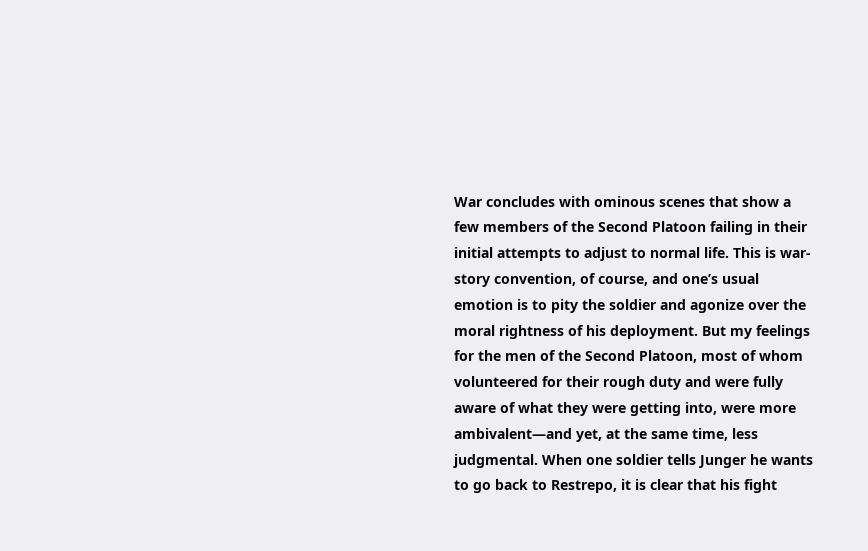War concludes with ominous scenes that show a few members of the Second Platoon failing in their initial attempts to adjust to normal life. This is war-story convention, of course, and one’s usual emotion is to pity the soldier and agonize over the moral rightness of his deployment. But my feelings for the men of the Second Platoon, most of whom volunteered for their rough duty and were fully aware of what they were getting into, were more ambivalent—and yet, at the same time, less judgmental. When one soldier tells Junger he wants to go back to Restrepo, it is clear that his fight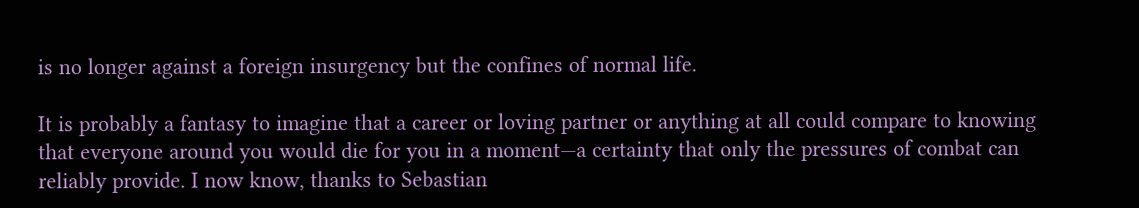is no longer against a foreign insurgency but the confines of normal life.

It is probably a fantasy to imagine that a career or loving partner or anything at all could compare to knowing that everyone around you would die for you in a moment—a certainty that only the pressures of combat can reliably provide. I now know, thanks to Sebastian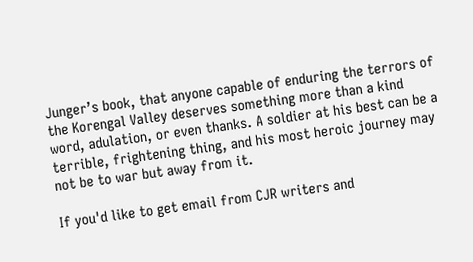Junger’s book, that anyone capable of enduring the terrors of the Korengal Valley deserves something more than a kind word, adulation, or even thanks. A soldier at his best can be a terrible, frightening thing, and his most heroic journey may not be to war but away from it.

If you'd like to get email from CJR writers and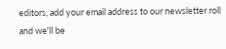editors, add your email address to our newsletter roll and we'll be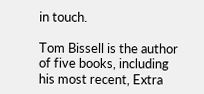in touch.

Tom Bissell is the author of five books, including his most recent, Extra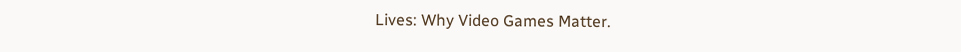Lives: Why Video Games Matter.